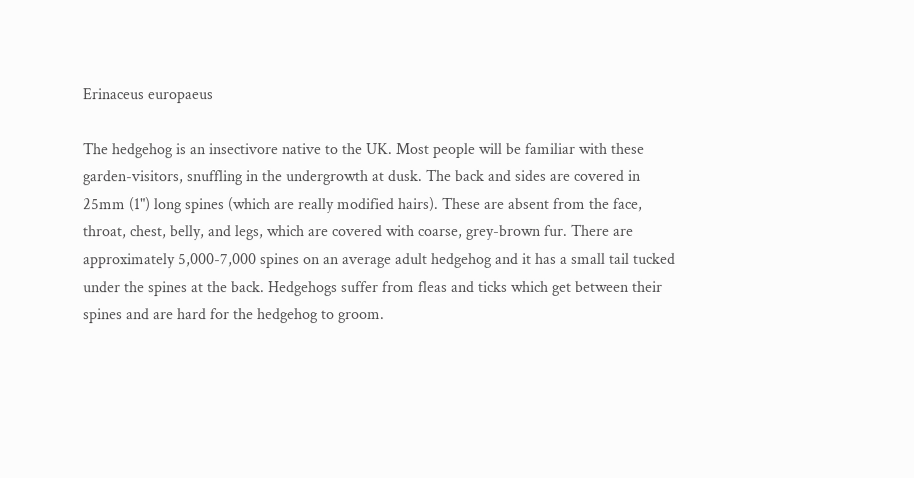Erinaceus europaeus

The hedgehog is an insectivore native to the UK. Most people will be familiar with these garden-visitors, snuffling in the undergrowth at dusk. The back and sides are covered in 25mm (1") long spines (which are really modified hairs). These are absent from the face, throat, chest, belly, and legs, which are covered with coarse, grey-brown fur. There are approximately 5,000-7,000 spines on an average adult hedgehog and it has a small tail tucked under the spines at the back. Hedgehogs suffer from fleas and ticks which get between their spines and are hard for the hedgehog to groom.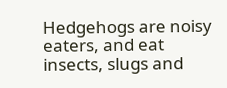Hedgehogs are noisy eaters, and eat insects, slugs and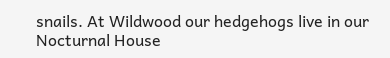snails. At Wildwood our hedgehogs live in our Nocturnal House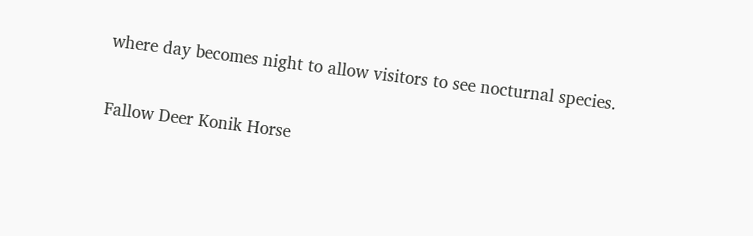where day becomes night to allow visitors to see nocturnal species.

Fallow Deer Konik Horse